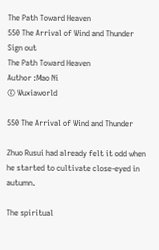The Path Toward Heaven
550 The Arrival of Wind and Thunder
Sign out
The Path Toward Heaven
Author :Mao Ni
© Wuxiaworld

550 The Arrival of Wind and Thunder

Zhuo Rusui had already felt it odd when he started to cultivate close-eyed in autumn.

The spiritual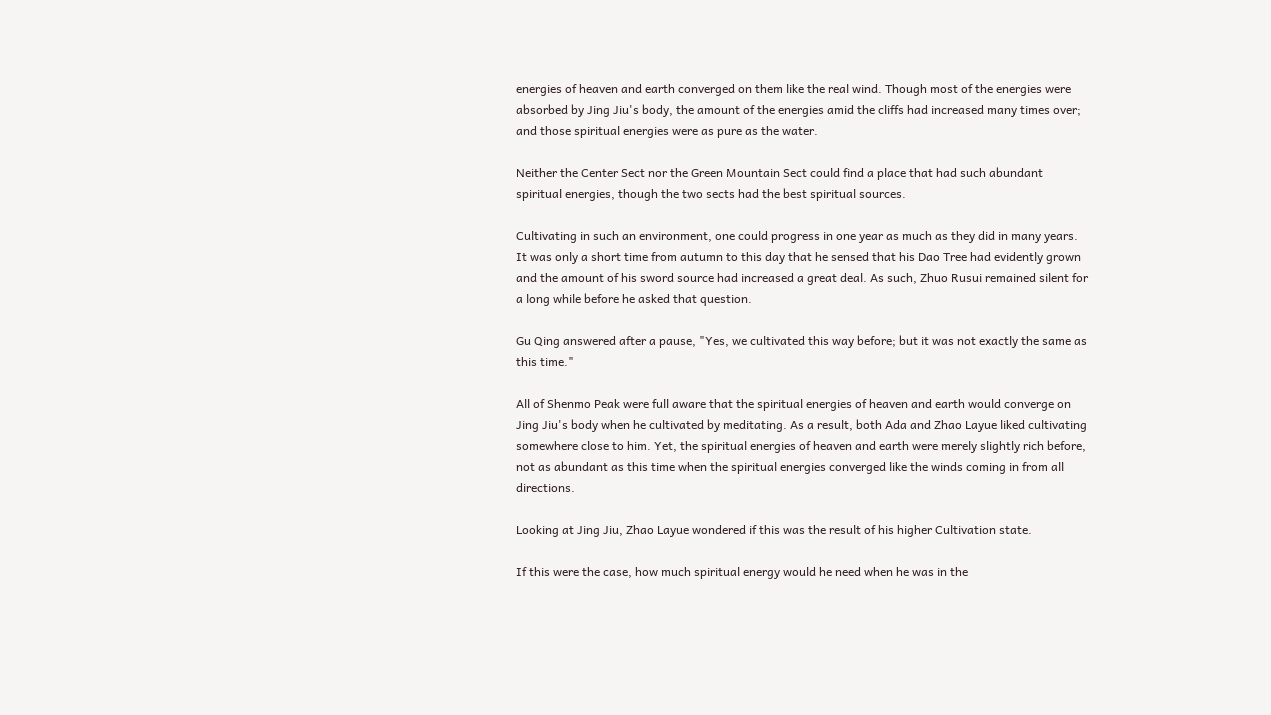energies of heaven and earth converged on them like the real wind. Though most of the energies were absorbed by Jing Jiu's body, the amount of the energies amid the cliffs had increased many times over; and those spiritual energies were as pure as the water.

Neither the Center Sect nor the Green Mountain Sect could find a place that had such abundant spiritual energies, though the two sects had the best spiritual sources.

Cultivating in such an environment, one could progress in one year as much as they did in many years. It was only a short time from autumn to this day that he sensed that his Dao Tree had evidently grown and the amount of his sword source had increased a great deal. As such, Zhuo Rusui remained silent for a long while before he asked that question.

Gu Qing answered after a pause, "Yes, we cultivated this way before; but it was not exactly the same as this time."

All of Shenmo Peak were full aware that the spiritual energies of heaven and earth would converge on Jing Jiu's body when he cultivated by meditating. As a result, both Ada and Zhao Layue liked cultivating somewhere close to him. Yet, the spiritual energies of heaven and earth were merely slightly rich before, not as abundant as this time when the spiritual energies converged like the winds coming in from all directions.

Looking at Jing Jiu, Zhao Layue wondered if this was the result of his higher Cultivation state.

If this were the case, how much spiritual energy would he need when he was in the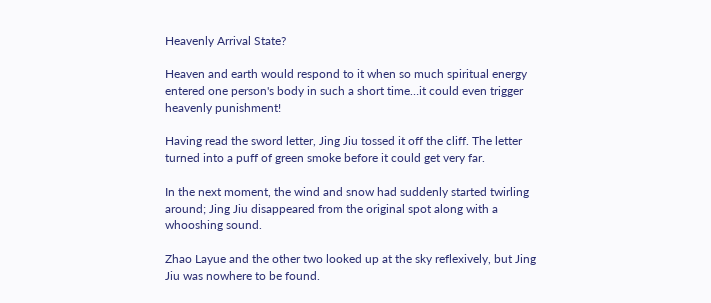Heavenly Arrival State?

Heaven and earth would respond to it when so much spiritual energy entered one person's body in such a short time…it could even trigger heavenly punishment!

Having read the sword letter, Jing Jiu tossed it off the cliff. The letter turned into a puff of green smoke before it could get very far.

In the next moment, the wind and snow had suddenly started twirling around; Jing Jiu disappeared from the original spot along with a whooshing sound.

Zhao Layue and the other two looked up at the sky reflexively, but Jing Jiu was nowhere to be found.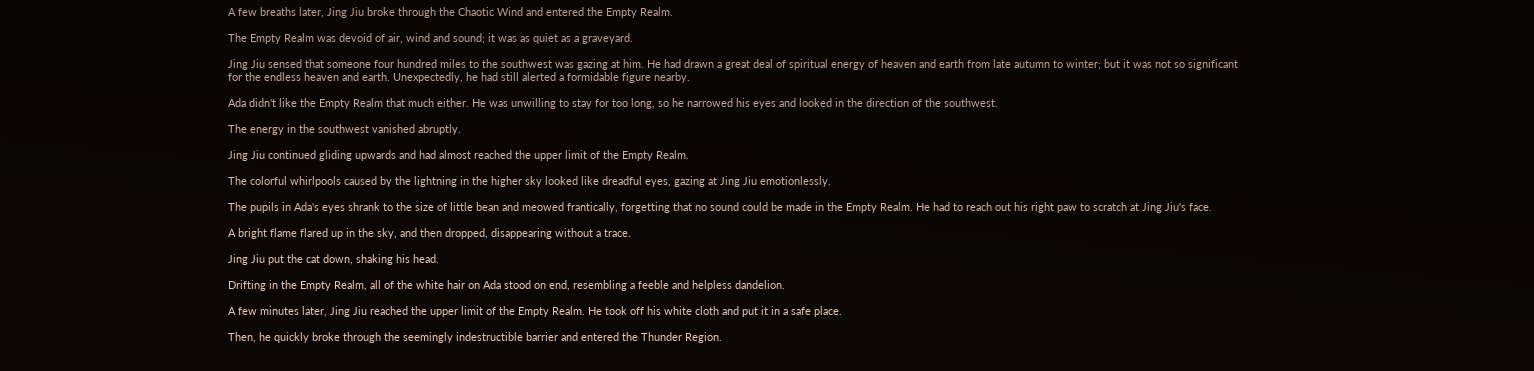A few breaths later, Jing Jiu broke through the Chaotic Wind and entered the Empty Realm.

The Empty Realm was devoid of air, wind and sound; it was as quiet as a graveyard.

Jing Jiu sensed that someone four hundred miles to the southwest was gazing at him. He had drawn a great deal of spiritual energy of heaven and earth from late autumn to winter; but it was not so significant for the endless heaven and earth. Unexpectedly, he had still alerted a formidable figure nearby.

Ada didn't like the Empty Realm that much either. He was unwilling to stay for too long, so he narrowed his eyes and looked in the direction of the southwest.

The energy in the southwest vanished abruptly.

Jing Jiu continued gliding upwards and had almost reached the upper limit of the Empty Realm.

The colorful whirlpools caused by the lightning in the higher sky looked like dreadful eyes, gazing at Jing Jiu emotionlessly.

The pupils in Ada's eyes shrank to the size of little bean and meowed frantically, forgetting that no sound could be made in the Empty Realm. He had to reach out his right paw to scratch at Jing Jiu's face.

A bright flame flared up in the sky, and then dropped, disappearing without a trace.

Jing Jiu put the cat down, shaking his head.

Drifting in the Empty Realm, all of the white hair on Ada stood on end, resembling a feeble and helpless dandelion.

A few minutes later, Jing Jiu reached the upper limit of the Empty Realm. He took off his white cloth and put it in a safe place.

Then, he quickly broke through the seemingly indestructible barrier and entered the Thunder Region.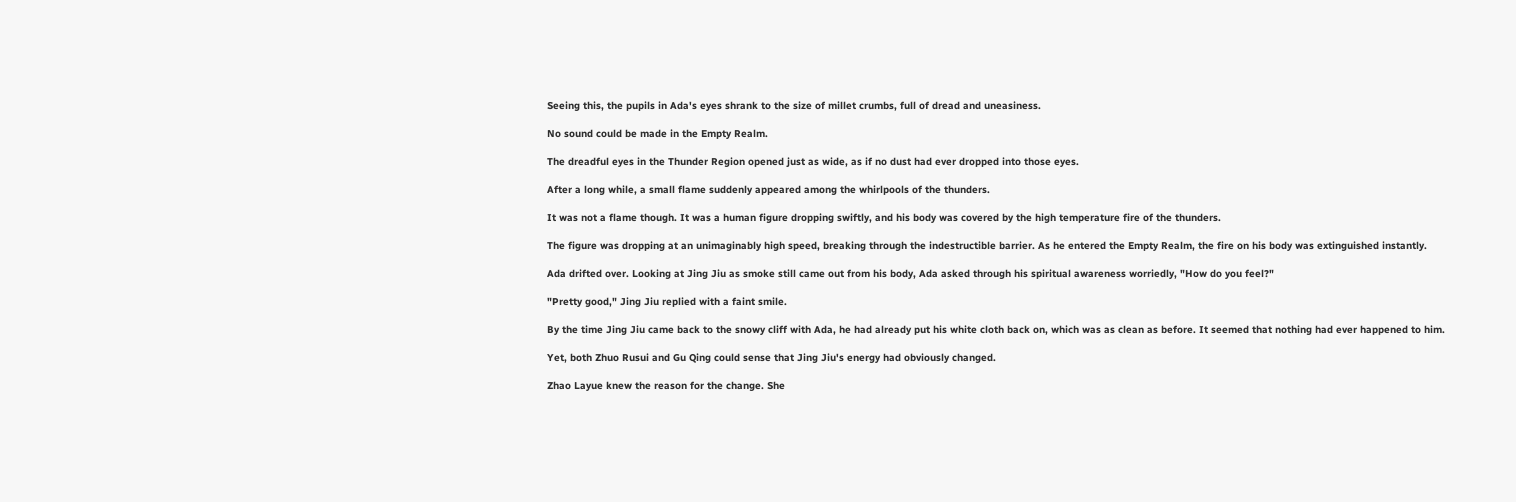Seeing this, the pupils in Ada's eyes shrank to the size of millet crumbs, full of dread and uneasiness.

No sound could be made in the Empty Realm.

The dreadful eyes in the Thunder Region opened just as wide, as if no dust had ever dropped into those eyes.

After a long while, a small flame suddenly appeared among the whirlpools of the thunders.

It was not a flame though. It was a human figure dropping swiftly, and his body was covered by the high temperature fire of the thunders.

The figure was dropping at an unimaginably high speed, breaking through the indestructible barrier. As he entered the Empty Realm, the fire on his body was extinguished instantly.

Ada drifted over. Looking at Jing Jiu as smoke still came out from his body, Ada asked through his spiritual awareness worriedly, "How do you feel?"

"Pretty good," Jing Jiu replied with a faint smile.

By the time Jing Jiu came back to the snowy cliff with Ada, he had already put his white cloth back on, which was as clean as before. It seemed that nothing had ever happened to him.

Yet, both Zhuo Rusui and Gu Qing could sense that Jing Jiu's energy had obviously changed.

Zhao Layue knew the reason for the change. She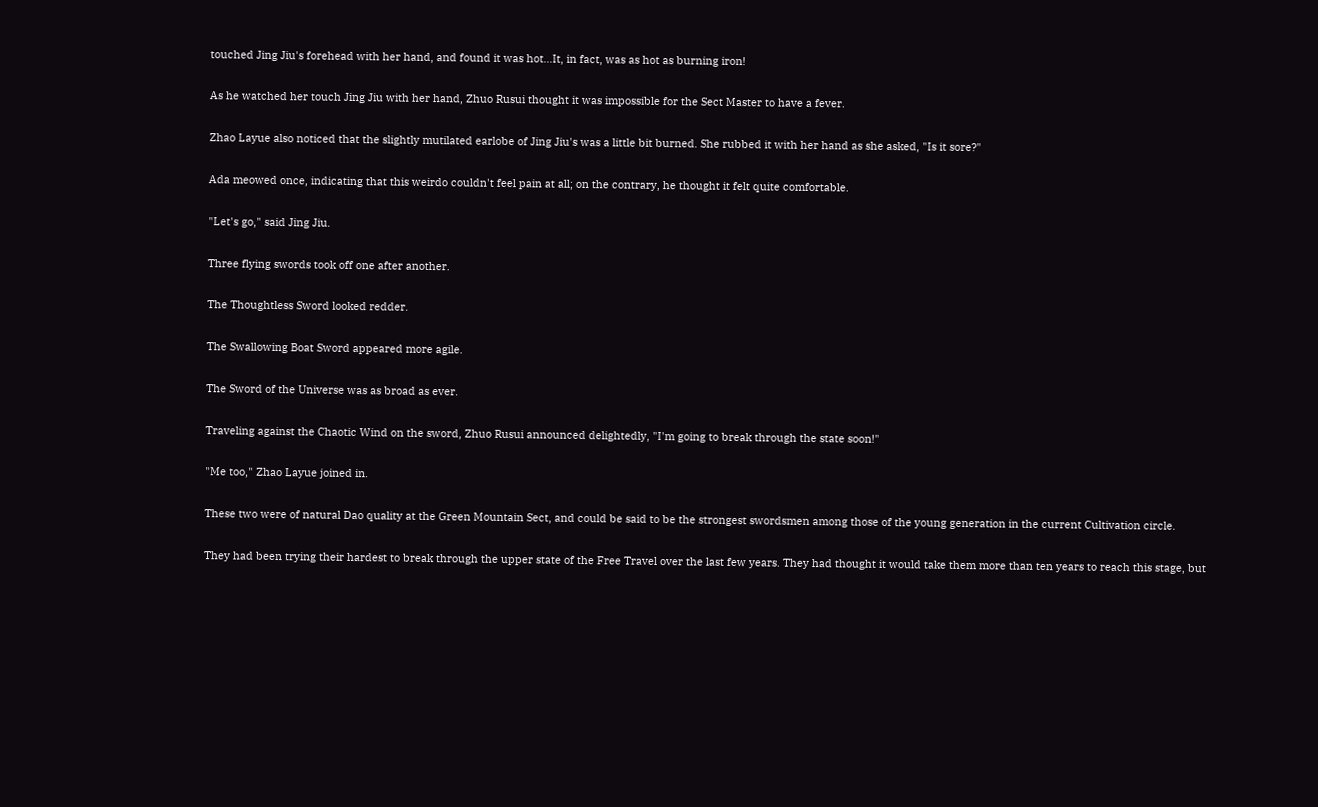touched Jing Jiu's forehead with her hand, and found it was hot…It, in fact, was as hot as burning iron!

As he watched her touch Jing Jiu with her hand, Zhuo Rusui thought it was impossible for the Sect Master to have a fever.

Zhao Layue also noticed that the slightly mutilated earlobe of Jing Jiu's was a little bit burned. She rubbed it with her hand as she asked, "Is it sore?"

Ada meowed once, indicating that this weirdo couldn't feel pain at all; on the contrary, he thought it felt quite comfortable.

"Let's go," said Jing Jiu.

Three flying swords took off one after another.

The Thoughtless Sword looked redder.

The Swallowing Boat Sword appeared more agile.

The Sword of the Universe was as broad as ever.

Traveling against the Chaotic Wind on the sword, Zhuo Rusui announced delightedly, "I'm going to break through the state soon!"

"Me too," Zhao Layue joined in.

These two were of natural Dao quality at the Green Mountain Sect, and could be said to be the strongest swordsmen among those of the young generation in the current Cultivation circle.

They had been trying their hardest to break through the upper state of the Free Travel over the last few years. They had thought it would take them more than ten years to reach this stage, but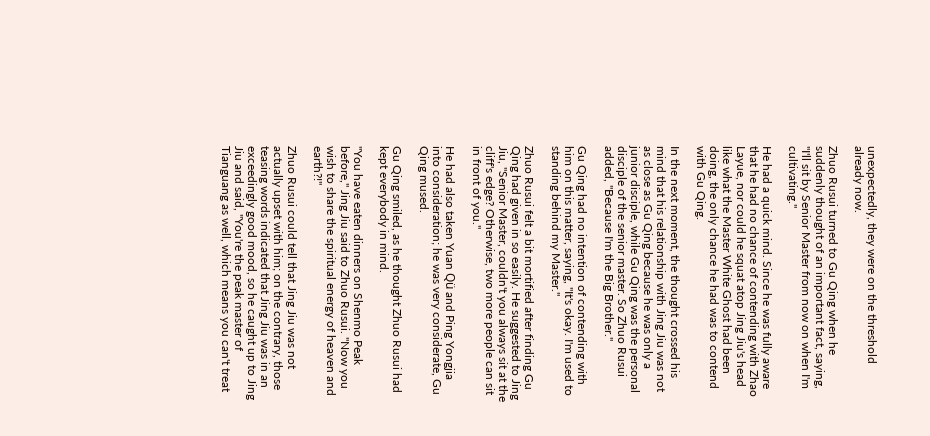unexpectedly, they were on the threshold already now.

Zhuo Rusui turned to Gu Qing when he suddenly thought of an important fact, saying, "I'll sit by Senior Master from now on when I'm cultivating."

He had a quick mind. Since he was fully aware that he had no chance of contending with Zhao Layue, nor could he squat atop Jing Jiu's head like what the Master White Ghost had been doing, the only chance he had was to contend with Gu Qing.

In the next moment, the thought crossed his mind that his relationship with Jing Jiu was not as close as Gu Qing because he was only a junior disciple, while Gu Qing was the personal disciple of the senior master. So Zhuo Rusui added, "Because I'm the Big Brother."

Gu Qing had no intention of contending with him on this matter, saying, "It's okay. I'm used to standing behind my Master."

Zhuo Rusui felt a bit mortified after finding Gu Qing had given in so easily. He suggested to Jing Jiu, "Senior Master, couldn't you always sit at the cliff's edge? Otherwise, two more people can sit in front of you."

He had also taken Yuan Qü and Ping Yongjia into consideration; he was very considerate, Gu Qing mused.

Gu Qing smiled, as he thought Zhuo Rusui had kept everybody in mind.

"You have eaten dinners on Shenmo Peak before," Jing Jiu said to Zhuo Rusui. "Now you wish to share the spiritual energy of heaven and earth?!"

Zhuo Rusui could tell that Jing Jiu was not actually upset with him; on the contrary, those teasing words indicated that Jing Jiu was in an exceedingly good mood, so he caught up to Jing Jiu and said, "You're the peak master of Tianguang as well, which means you can't treat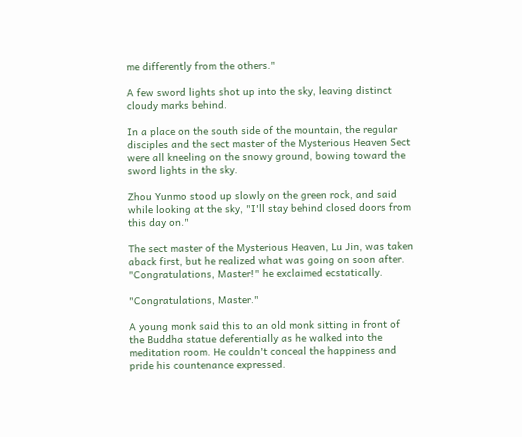me differently from the others."

A few sword lights shot up into the sky, leaving distinct cloudy marks behind.

In a place on the south side of the mountain, the regular disciples and the sect master of the Mysterious Heaven Sect were all kneeling on the snowy ground, bowing toward the sword lights in the sky.

Zhou Yunmo stood up slowly on the green rock, and said while looking at the sky, "I'll stay behind closed doors from this day on."

The sect master of the Mysterious Heaven, Lu Jin, was taken aback first, but he realized what was going on soon after. "Congratulations, Master!" he exclaimed ecstatically.

"Congratulations, Master."

A young monk said this to an old monk sitting in front of the Buddha statue deferentially as he walked into the meditation room. He couldn't conceal the happiness and pride his countenance expressed.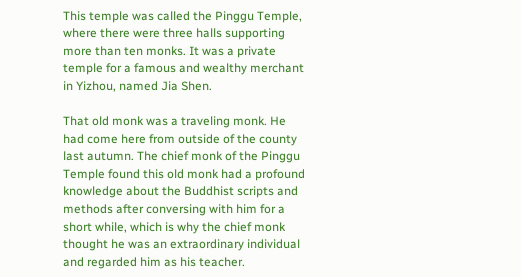This temple was called the Pinggu Temple, where there were three halls supporting more than ten monks. It was a private temple for a famous and wealthy merchant in Yizhou, named Jia Shen.

That old monk was a traveling monk. He had come here from outside of the county last autumn. The chief monk of the Pinggu Temple found this old monk had a profound knowledge about the Buddhist scripts and methods after conversing with him for a short while, which is why the chief monk thought he was an extraordinary individual and regarded him as his teacher.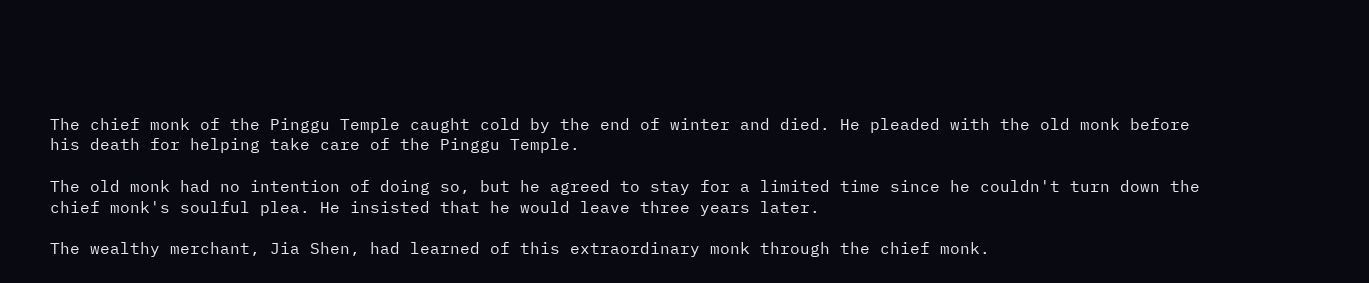The chief monk of the Pinggu Temple caught cold by the end of winter and died. He pleaded with the old monk before his death for helping take care of the Pinggu Temple.

The old monk had no intention of doing so, but he agreed to stay for a limited time since he couldn't turn down the chief monk's soulful plea. He insisted that he would leave three years later.

The wealthy merchant, Jia Shen, had learned of this extraordinary monk through the chief monk.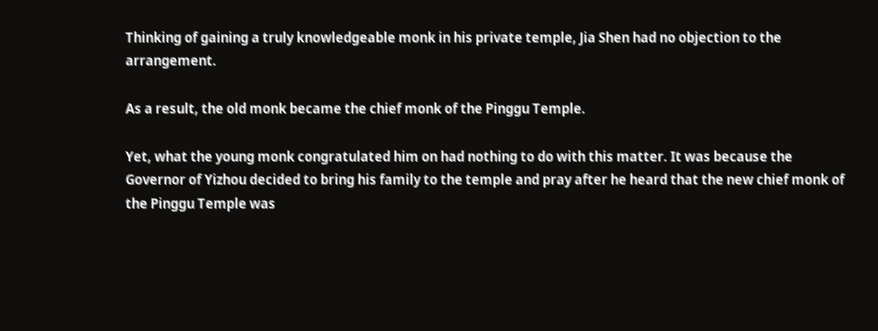Thinking of gaining a truly knowledgeable monk in his private temple, Jia Shen had no objection to the arrangement.

As a result, the old monk became the chief monk of the Pinggu Temple.

Yet, what the young monk congratulated him on had nothing to do with this matter. It was because the Governor of Yizhou decided to bring his family to the temple and pray after he heard that the new chief monk of the Pinggu Temple was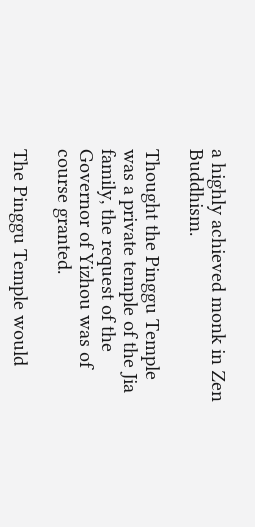a highly achieved monk in Zen Buddhism.

Thought the Pinggu Temple was a private temple of the Jia family, the request of the Governor of Yizhou was of course granted.

The Pinggu Temple would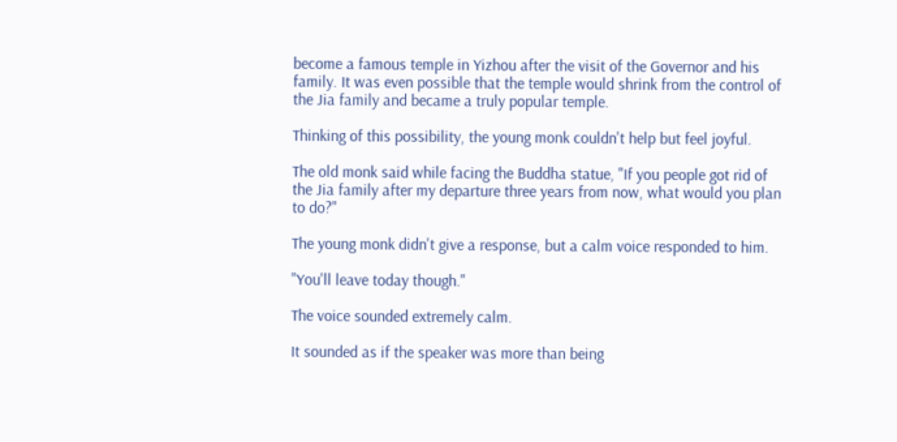become a famous temple in Yizhou after the visit of the Governor and his family. It was even possible that the temple would shrink from the control of the Jia family and became a truly popular temple.

Thinking of this possibility, the young monk couldn't help but feel joyful.

The old monk said while facing the Buddha statue, "If you people got rid of the Jia family after my departure three years from now, what would you plan to do?"

The young monk didn't give a response, but a calm voice responded to him.

"You'll leave today though."

The voice sounded extremely calm.

It sounded as if the speaker was more than being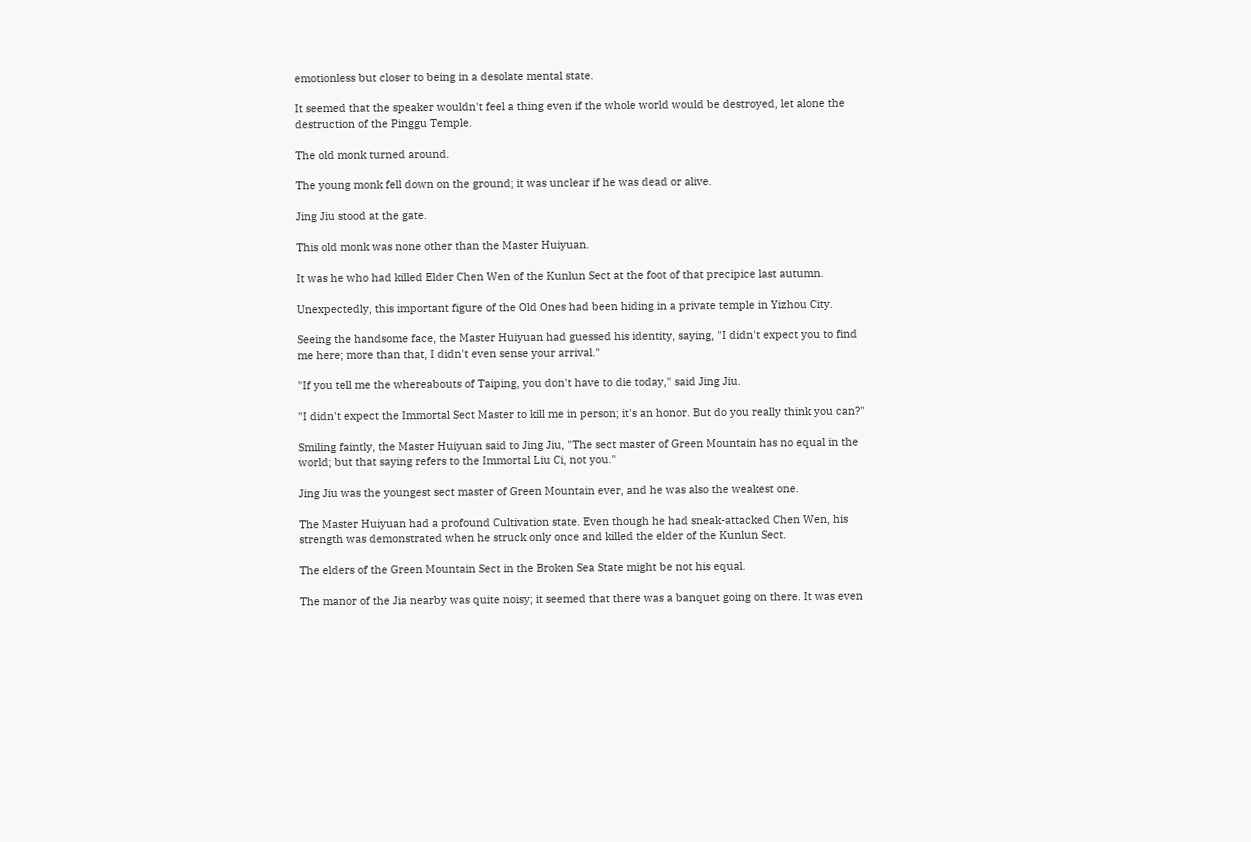emotionless but closer to being in a desolate mental state.

It seemed that the speaker wouldn't feel a thing even if the whole world would be destroyed, let alone the destruction of the Pinggu Temple.

The old monk turned around.

The young monk fell down on the ground; it was unclear if he was dead or alive.

Jing Jiu stood at the gate.

This old monk was none other than the Master Huiyuan.

It was he who had killed Elder Chen Wen of the Kunlun Sect at the foot of that precipice last autumn.

Unexpectedly, this important figure of the Old Ones had been hiding in a private temple in Yizhou City.

Seeing the handsome face, the Master Huiyuan had guessed his identity, saying, "I didn't expect you to find me here; more than that, I didn't even sense your arrival."

"If you tell me the whereabouts of Taiping, you don't have to die today," said Jing Jiu.

"I didn't expect the Immortal Sect Master to kill me in person; it's an honor. But do you really think you can?"

Smiling faintly, the Master Huiyuan said to Jing Jiu, "The sect master of Green Mountain has no equal in the world; but that saying refers to the Immortal Liu Ci, not you."

Jing Jiu was the youngest sect master of Green Mountain ever, and he was also the weakest one.

The Master Huiyuan had a profound Cultivation state. Even though he had sneak-attacked Chen Wen, his strength was demonstrated when he struck only once and killed the elder of the Kunlun Sect.

The elders of the Green Mountain Sect in the Broken Sea State might be not his equal.

The manor of the Jia nearby was quite noisy; it seemed that there was a banquet going on there. It was even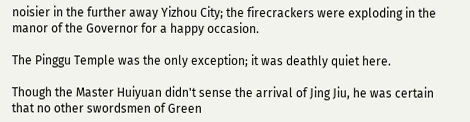noisier in the further away Yizhou City; the firecrackers were exploding in the manor of the Governor for a happy occasion.

The Pinggu Temple was the only exception; it was deathly quiet here.

Though the Master Huiyuan didn't sense the arrival of Jing Jiu, he was certain that no other swordsmen of Green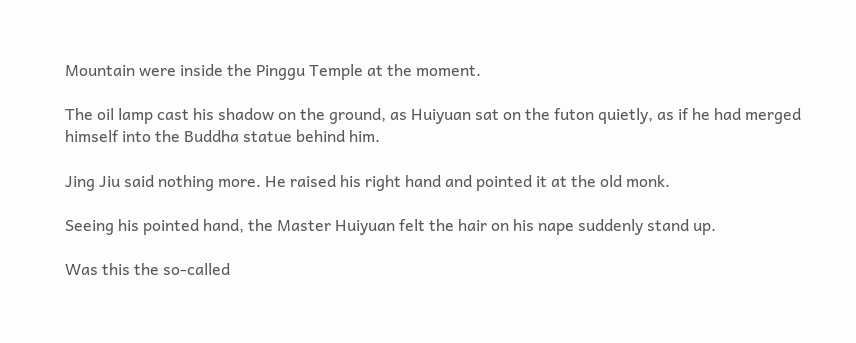Mountain were inside the Pinggu Temple at the moment.

The oil lamp cast his shadow on the ground, as Huiyuan sat on the futon quietly, as if he had merged himself into the Buddha statue behind him.

Jing Jiu said nothing more. He raised his right hand and pointed it at the old monk.

Seeing his pointed hand, the Master Huiyuan felt the hair on his nape suddenly stand up.

Was this the so-called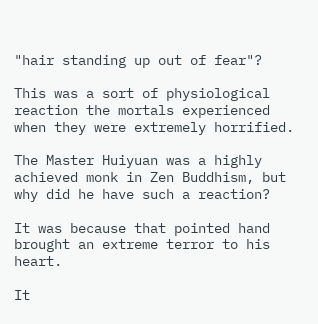"hair standing up out of fear"?

This was a sort of physiological reaction the mortals experienced when they were extremely horrified.

The Master Huiyuan was a highly achieved monk in Zen Buddhism, but why did he have such a reaction?

It was because that pointed hand brought an extreme terror to his heart.

It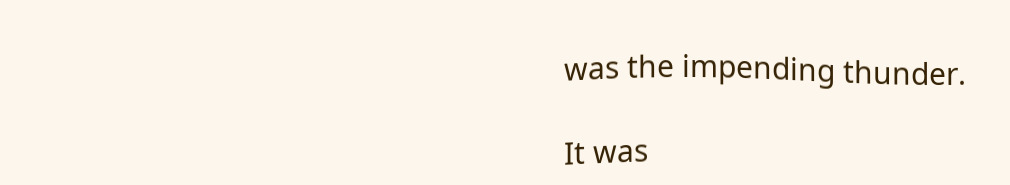was the impending thunder.

It was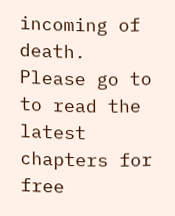incoming of death.
Please go to to read the latest chapters for free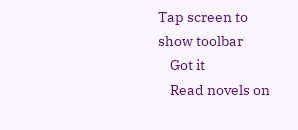Tap screen to show toolbar
    Got it
    Read novels on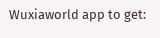Wuxiaworld app to get: